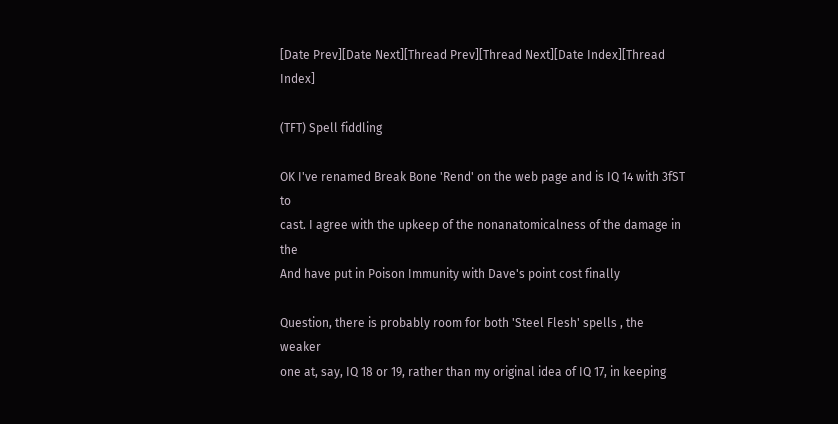[Date Prev][Date Next][Thread Prev][Thread Next][Date Index][Thread Index]

(TFT) Spell fiddling

OK I've renamed Break Bone 'Rend' on the web page and is IQ 14 with 3fST to
cast. I agree with the upkeep of the nonanatomicalness of the damage in the
And have put in Poison Immunity with Dave's point cost finally

Question, there is probably room for both 'Steel Flesh' spells , the weaker
one at, say, IQ 18 or 19, rather than my original idea of IQ 17, in keeping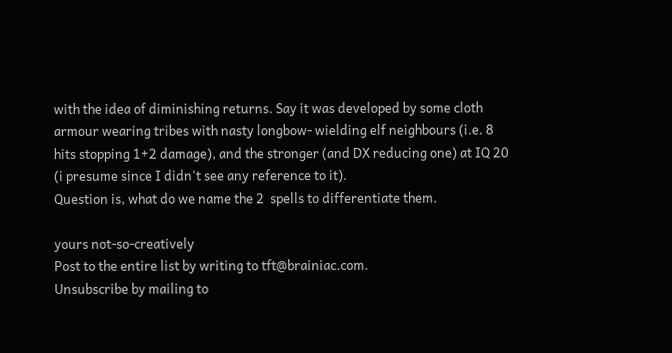with the idea of diminishing returns. Say it was developed by some cloth
armour wearing tribes with nasty longbow- wielding elf neighbours (i.e. 8
hits stopping 1+2 damage), and the stronger (and DX reducing one) at IQ 20
(i presume since I didn't see any reference to it).
Question is, what do we name the 2  spells to differentiate them.

yours not-so-creatively
Post to the entire list by writing to tft@brainiac.com.
Unsubscribe by mailing to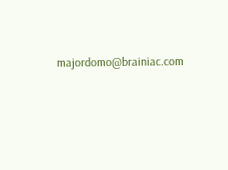majordomo@brainiac.com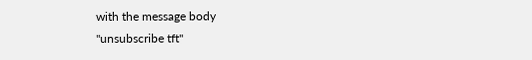with the message body
"unsubscribe tft"